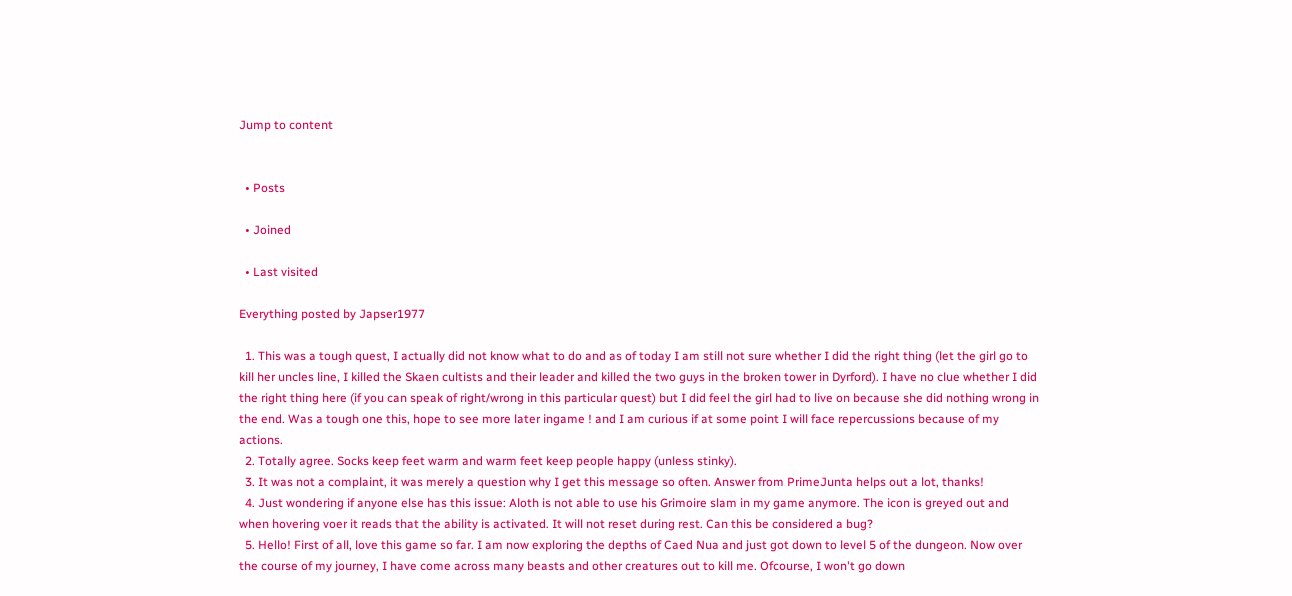Jump to content


  • Posts

  • Joined

  • Last visited

Everything posted by Japser1977

  1. This was a tough quest, I actually did not know what to do and as of today I am still not sure whether I did the right thing (let the girl go to kill her uncles line, I killed the Skaen cultists and their leader and killed the two guys in the broken tower in Dyrford). I have no clue whether I did the right thing here (if you can speak of right/wrong in this particular quest) but I did feel the girl had to live on because she did nothing wrong in the end. Was a tough one this, hope to see more later ingame ! and I am curious if at some point I will face repercussions because of my actions.
  2. Totally agree. Socks keep feet warm and warm feet keep people happy (unless stinky).
  3. It was not a complaint, it was merely a question why I get this message so often. Answer from PrimeJunta helps out a lot, thanks!
  4. Just wondering if anyone else has this issue: Aloth is not able to use his Grimoire slam in my game anymore. The icon is greyed out and when hovering voer it reads that the ability is activated. It will not reset during rest. Can this be considered a bug?
  5. Hello! First of all, love this game so far. I am now exploring the depths of Caed Nua and just got down to level 5 of the dungeon. Now over the course of my journey, I have come across many beasts and other creatures out to kill me. Ofcourse, I won't go down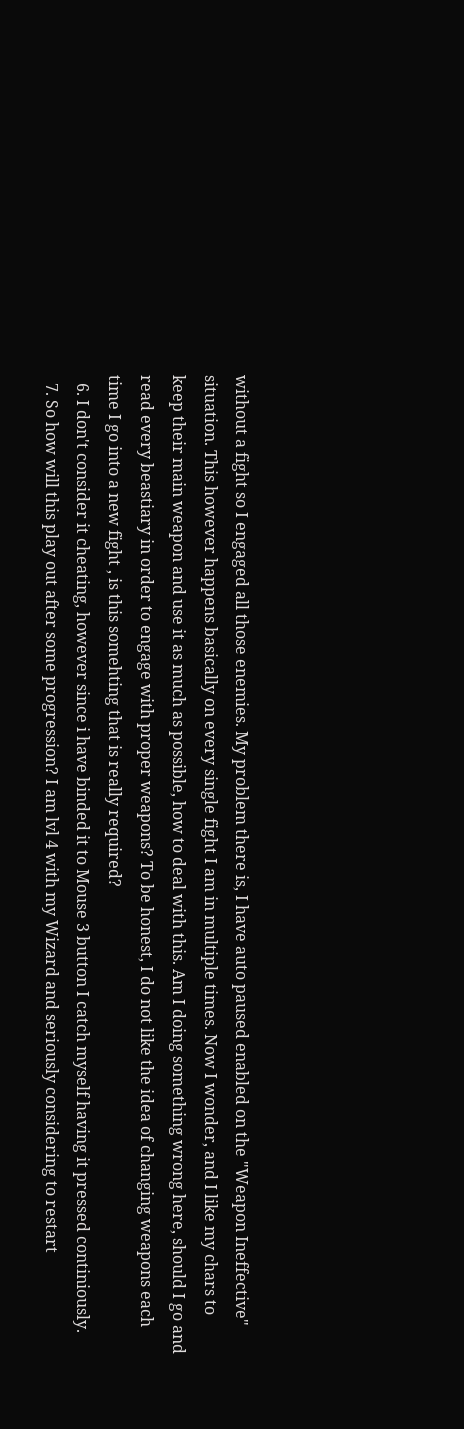without a fight so I engaged all those enemies. My problem there is, I have auto paused enabled on the "Weapon Ineffective" situation. This however happens basically on every single fight I am in multiple times. Now I wonder, and I like my chars to keep their main weapon and use it as much as possible, how to deal with this. Am I doing something wrong here, should I go and read every beastiary in order to engage with proper weapons? To be honest, I do not like the idea of changing weapons each time I go into a new fight , is this somehting that is really required?
  6. I don't consider it cheating, however since i have binded it to Mouse 3 button I catch myself having it pressed continiously.
  7. So how will this play out after some progression? I am lvl 4 with my Wizard and seriously considering to restart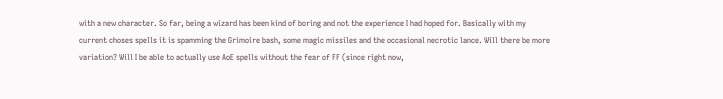with a new character. So far, being a wizard has been kind of boring and not the experience I had hoped for. Basically with my current choses spells it is spamming the Grimoire bash, some magic missiles and the occasional necrotic lance. Will there be more variation? Will I be able to actually use AoE spells without the fear of FF (since right now,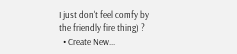I just don't feel comfy by the friendly fire thing) ?
  • Create New...